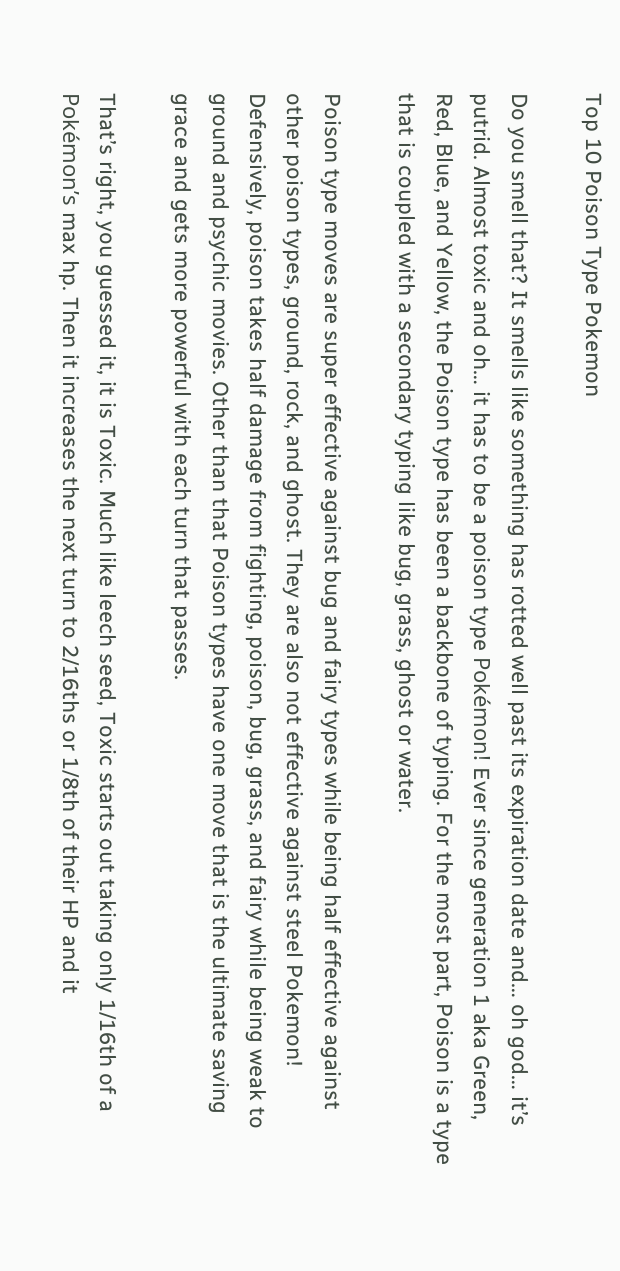Top 10 Poison Type Pokemon

Do you smell that? It smells like something has rotted well past its expiration date and… oh god… it’s putrid. Almost toxic and oh… it has to be a poison type Pokémon! Ever since generation 1 aka Green, Red, Blue, and Yellow, the Poison type has been a backbone of typing. For the most part, Poison is a type that is coupled with a secondary typing like bug, grass, ghost or water.

Poison type moves are super effective against bug and fairy types while being half effective against other poison types, ground, rock, and ghost. They are also not effective against steel Pokemon! Defensively, poison takes half damage from fighting, poison, bug, grass, and fairy while being weak to ground and psychic movies. Other than that Poison types have one move that is the ultimate saving grace and gets more powerful with each turn that passes.

That’s right, you guessed it, it is Toxic. Much like leech seed, Toxic starts out taking only 1/16th of a Pokémon’s max hp. Then it increases the next turn to 2/16ths or 1/8th of their HP and it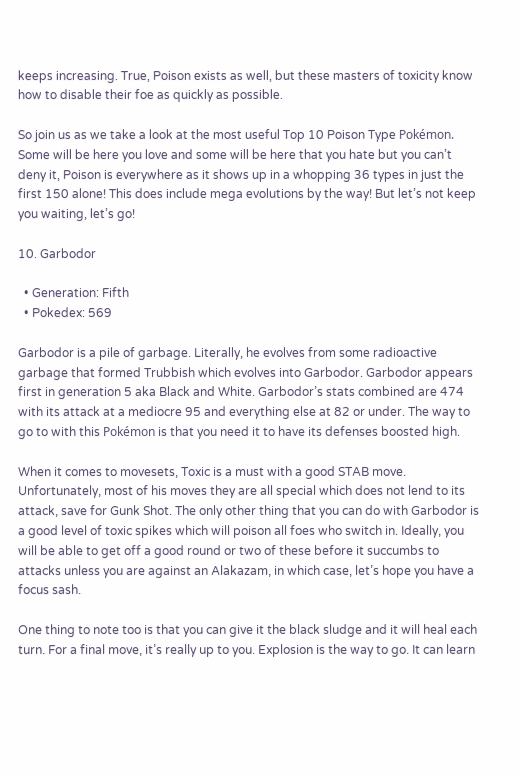keeps increasing. True, Poison exists as well, but these masters of toxicity know how to disable their foe as quickly as possible.

So join us as we take a look at the most useful Top 10 Poison Type Pokémon. Some will be here you love and some will be here that you hate but you can’t deny it, Poison is everywhere as it shows up in a whopping 36 types in just the first 150 alone! This does include mega evolutions by the way! But let’s not keep you waiting, let’s go!

10. Garbodor

  • Generation: Fifth
  • Pokedex: 569

Garbodor is a pile of garbage. Literally, he evolves from some radioactive garbage that formed Trubbish which evolves into Garbodor. Garbodor appears first in generation 5 aka Black and White. Garbodor’s stats combined are 474 with its attack at a mediocre 95 and everything else at 82 or under. The way to go to with this Pokémon is that you need it to have its defenses boosted high.

When it comes to movesets, Toxic is a must with a good STAB move. Unfortunately, most of his moves they are all special which does not lend to its attack, save for Gunk Shot. The only other thing that you can do with Garbodor is a good level of toxic spikes which will poison all foes who switch in. Ideally, you will be able to get off a good round or two of these before it succumbs to attacks unless you are against an Alakazam, in which case, let’s hope you have a focus sash.

One thing to note too is that you can give it the black sludge and it will heal each turn. For a final move, it’s really up to you. Explosion is the way to go. It can learn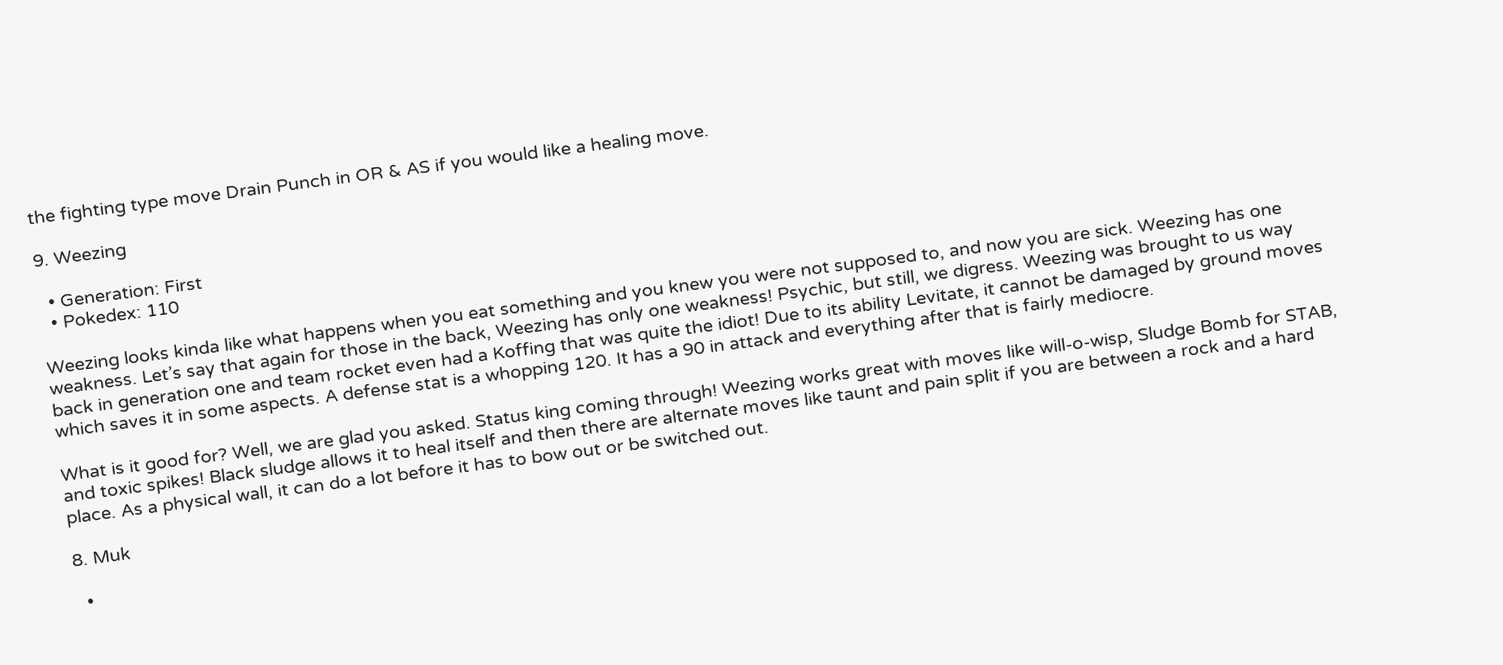the fighting type move Drain Punch in OR & AS if you would like a healing move.

9. Weezing

  • Generation: First
  • Pokedex: 110

Weezing looks kinda like what happens when you eat something and you knew you were not supposed to, and now you are sick. Weezing has one weakness. Let’s say that again for those in the back, Weezing has only one weakness! Psychic, but still, we digress. Weezing was brought to us way back in generation one and team rocket even had a Koffing that was quite the idiot! Due to its ability Levitate, it cannot be damaged by ground moves which saves it in some aspects. A defense stat is a whopping 120. It has a 90 in attack and everything after that is fairly mediocre.

What is it good for? Well, we are glad you asked. Status king coming through! Weezing works great with moves like will-o-wisp, Sludge Bomb for STAB, and toxic spikes! Black sludge allows it to heal itself and then there are alternate moves like taunt and pain split if you are between a rock and a hard place. As a physical wall, it can do a lot before it has to bow out or be switched out.

8. Muk

  •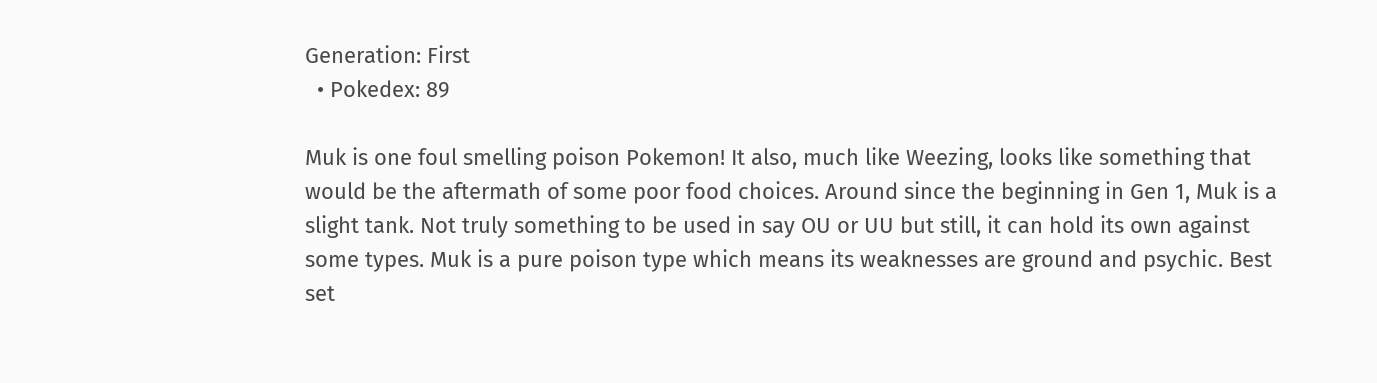Generation: First
  • Pokedex: 89

Muk is one foul smelling poison Pokemon! It also, much like Weezing, looks like something that would be the aftermath of some poor food choices. Around since the beginning in Gen 1, Muk is a slight tank. Not truly something to be used in say OU or UU but still, it can hold its own against some types. Muk is a pure poison type which means its weaknesses are ground and psychic. Best set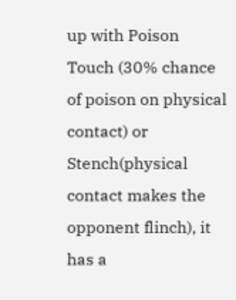up with Poison Touch (30% chance of poison on physical contact) or Stench(physical contact makes the opponent flinch), it has a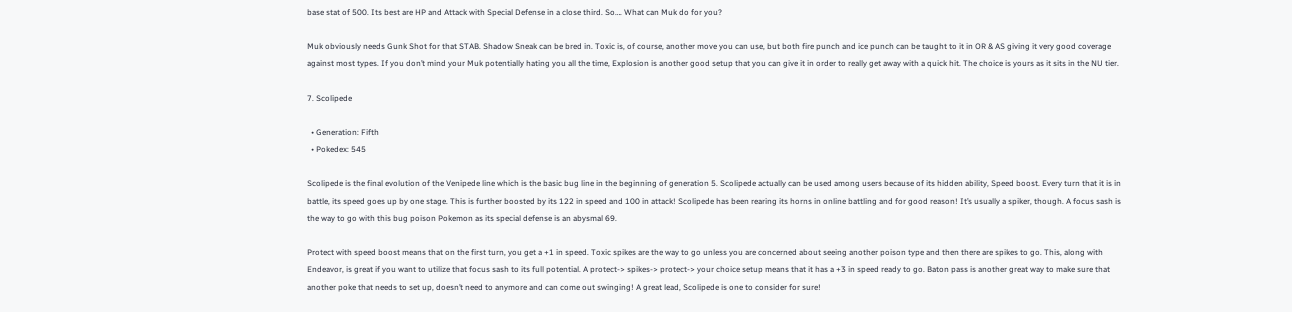base stat of 500. Its best are HP and Attack with Special Defense in a close third. So…. What can Muk do for you?

Muk obviously needs Gunk Shot for that STAB. Shadow Sneak can be bred in. Toxic is, of course, another move you can use, but both fire punch and ice punch can be taught to it in OR & AS giving it very good coverage against most types. If you don’t mind your Muk potentially hating you all the time, Explosion is another good setup that you can give it in order to really get away with a quick hit. The choice is yours as it sits in the NU tier.

7. Scolipede

  • Generation: Fifth
  • Pokedex: 545

Scolipede is the final evolution of the Venipede line which is the basic bug line in the beginning of generation 5. Scolipede actually can be used among users because of its hidden ability, Speed boost. Every turn that it is in battle, its speed goes up by one stage. This is further boosted by its 122 in speed and 100 in attack! Scolipede has been rearing its horns in online battling and for good reason! It’s usually a spiker, though. A focus sash is the way to go with this bug poison Pokemon as its special defense is an abysmal 69.

Protect with speed boost means that on the first turn, you get a +1 in speed. Toxic spikes are the way to go unless you are concerned about seeing another poison type and then there are spikes to go. This, along with Endeavor, is great if you want to utilize that focus sash to its full potential. A protect-> spikes-> protect-> your choice setup means that it has a +3 in speed ready to go. Baton pass is another great way to make sure that another poke that needs to set up, doesn’t need to anymore and can come out swinging! A great lead, Scolipede is one to consider for sure!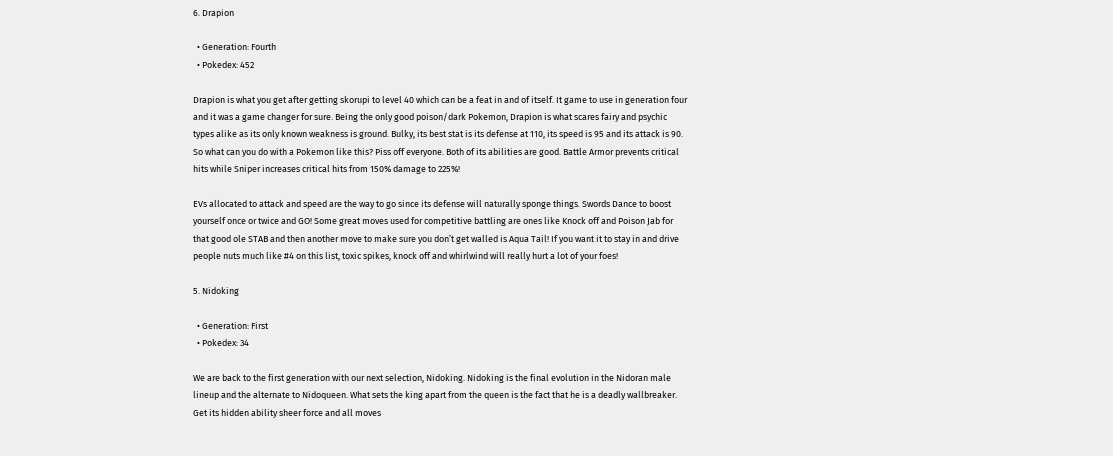6. Drapion

  • Generation: Fourth
  • Pokedex: 452

Drapion is what you get after getting skorupi to level 40 which can be a feat in and of itself. It game to use in generation four and it was a game changer for sure. Being the only good poison/dark Pokemon, Drapion is what scares fairy and psychic types alike as its only known weakness is ground. Bulky, its best stat is its defense at 110, its speed is 95 and its attack is 90. So what can you do with a Pokemon like this? Piss off everyone. Both of its abilities are good. Battle Armor prevents critical hits while Sniper increases critical hits from 150% damage to 225%!

EVs allocated to attack and speed are the way to go since its defense will naturally sponge things. Swords Dance to boost yourself once or twice and GO! Some great moves used for competitive battling are ones like Knock off and Poison Jab for that good ole STAB and then another move to make sure you don’t get walled is Aqua Tail! If you want it to stay in and drive people nuts much like #4 on this list, toxic spikes, knock off and whirlwind will really hurt a lot of your foes!

5. Nidoking

  • Generation: First
  • Pokedex: 34

We are back to the first generation with our next selection, Nidoking. Nidoking is the final evolution in the Nidoran male lineup and the alternate to Nidoqueen. What sets the king apart from the queen is the fact that he is a deadly wallbreaker. Get its hidden ability sheer force and all moves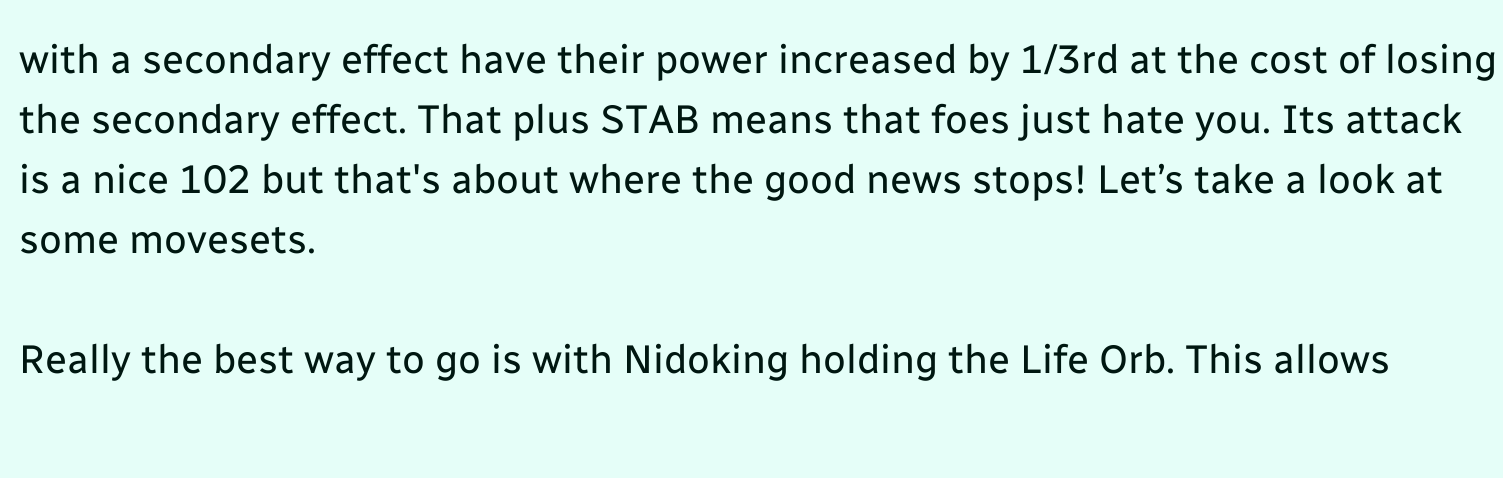with a secondary effect have their power increased by 1/3rd at the cost of losing the secondary effect. That plus STAB means that foes just hate you. Its attack is a nice 102 but that's about where the good news stops! Let’s take a look at some movesets.

Really the best way to go is with Nidoking holding the Life Orb. This allows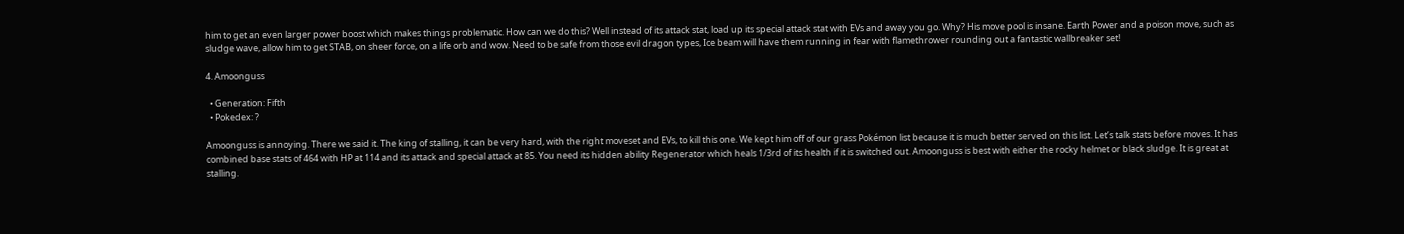him to get an even larger power boost which makes things problematic. How can we do this? Well instead of its attack stat, load up its special attack stat with EVs and away you go. Why? His move pool is insane. Earth Power and a poison move, such as sludge wave, allow him to get STAB, on sheer force, on a life orb and wow. Need to be safe from those evil dragon types, Ice beam will have them running in fear with flamethrower rounding out a fantastic wallbreaker set!

4. Amoonguss

  • Generation: Fifth
  • Pokedex: ?

Amoonguss is annoying. There we said it. The king of stalling, it can be very hard, with the right moveset and EVs, to kill this one. We kept him off of our grass Pokémon list because it is much better served on this list. Let’s talk stats before moves. It has combined base stats of 464 with HP at 114 and its attack and special attack at 85. You need its hidden ability Regenerator which heals 1/3rd of its health if it is switched out. Amoonguss is best with either the rocky helmet or black sludge. It is great at stalling.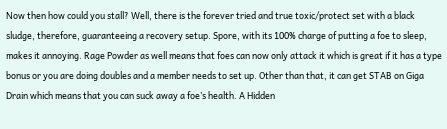Now then how could you stall? Well, there is the forever tried and true toxic/protect set with a black sludge, therefore, guaranteeing a recovery setup. Spore, with its 100% charge of putting a foe to sleep, makes it annoying. Rage Powder as well means that foes can now only attack it which is great if it has a type bonus or you are doing doubles and a member needs to set up. Other than that, it can get STAB on Giga Drain which means that you can suck away a foe’s health. A Hidden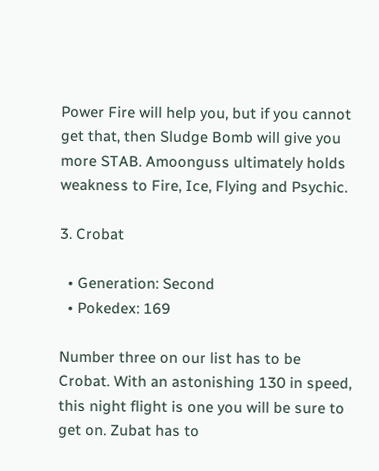Power Fire will help you, but if you cannot get that, then Sludge Bomb will give you more STAB. Amoonguss ultimately holds weakness to Fire, Ice, Flying and Psychic.

3. Crobat

  • Generation: Second
  • Pokedex: 169

Number three on our list has to be Crobat. With an astonishing 130 in speed, this night flight is one you will be sure to get on. Zubat has to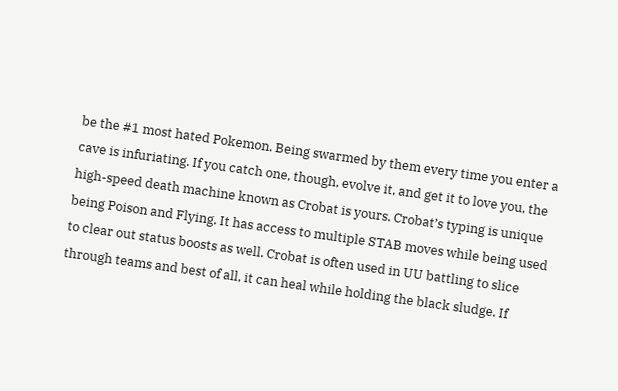be the #1 most hated Pokemon. Being swarmed by them every time you enter a cave is infuriating. If you catch one, though, evolve it, and get it to love you, the high-speed death machine known as Crobat is yours. Crobat’s typing is unique being Poison and Flying. It has access to multiple STAB moves while being used to clear out status boosts as well. Crobat is often used in UU battling to slice through teams and best of all, it can heal while holding the black sludge. If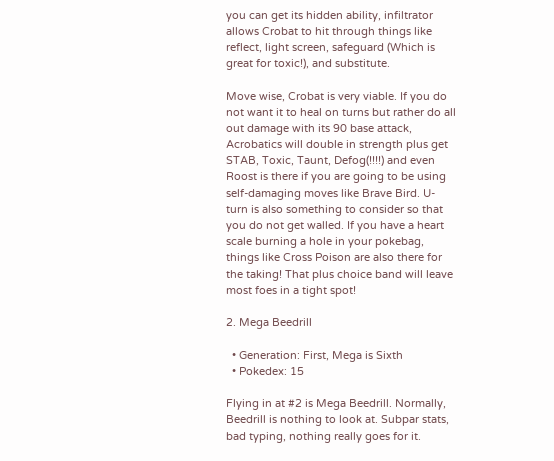you can get its hidden ability, infiltrator allows Crobat to hit through things like reflect, light screen, safeguard (Which is great for toxic!), and substitute.

Move wise, Crobat is very viable. If you do not want it to heal on turns but rather do all out damage with its 90 base attack, Acrobatics will double in strength plus get STAB, Toxic, Taunt, Defog(!!!!) and even Roost is there if you are going to be using self-damaging moves like Brave Bird. U-turn is also something to consider so that you do not get walled. If you have a heart scale burning a hole in your pokebag, things like Cross Poison are also there for the taking! That plus choice band will leave most foes in a tight spot!

2. Mega Beedrill

  • Generation: First, Mega is Sixth
  • Pokedex: 15

Flying in at #2 is Mega Beedrill. Normally, Beedrill is nothing to look at. Subpar stats, bad typing, nothing really goes for it.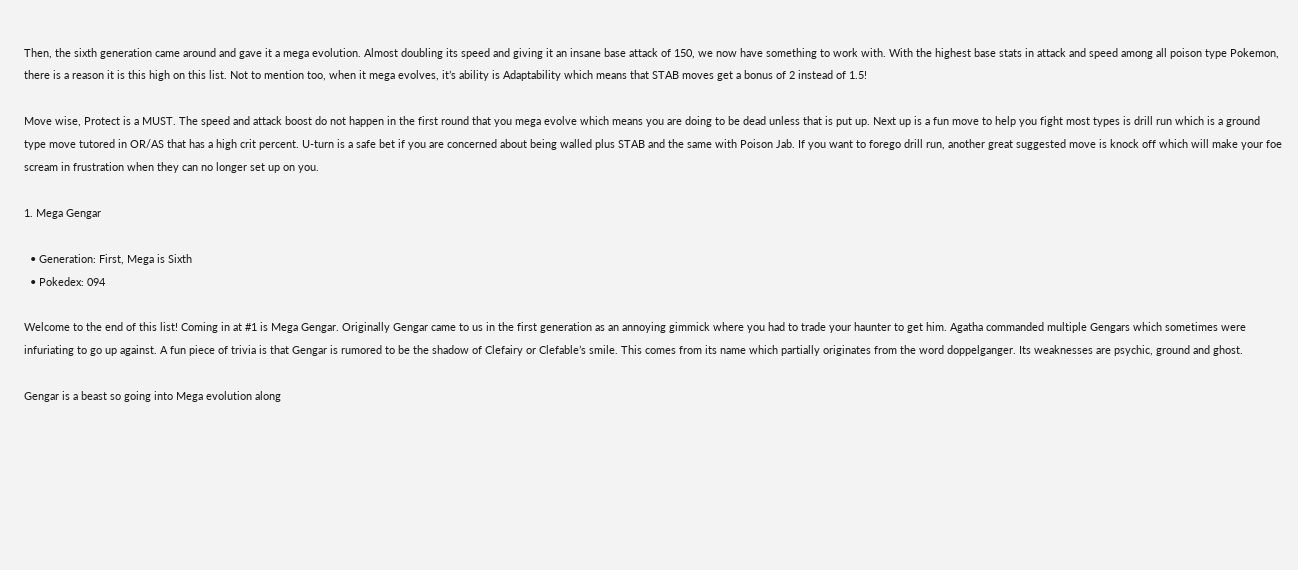Then, the sixth generation came around and gave it a mega evolution. Almost doubling its speed and giving it an insane base attack of 150, we now have something to work with. With the highest base stats in attack and speed among all poison type Pokemon, there is a reason it is this high on this list. Not to mention too, when it mega evolves, it’s ability is Adaptability which means that STAB moves get a bonus of 2 instead of 1.5!

Move wise, Protect is a MUST. The speed and attack boost do not happen in the first round that you mega evolve which means you are doing to be dead unless that is put up. Next up is a fun move to help you fight most types is drill run which is a ground type move tutored in OR/AS that has a high crit percent. U-turn is a safe bet if you are concerned about being walled plus STAB and the same with Poison Jab. If you want to forego drill run, another great suggested move is knock off which will make your foe scream in frustration when they can no longer set up on you.

1. Mega Gengar

  • Generation: First, Mega is Sixth
  • Pokedex: 094

Welcome to the end of this list! Coming in at #1 is Mega Gengar. Originally Gengar came to us in the first generation as an annoying gimmick where you had to trade your haunter to get him. Agatha commanded multiple Gengars which sometimes were infuriating to go up against. A fun piece of trivia is that Gengar is rumored to be the shadow of Clefairy or Clefable’s smile. This comes from its name which partially originates from the word doppelganger. Its weaknesses are psychic, ground and ghost.

Gengar is a beast so going into Mega evolution along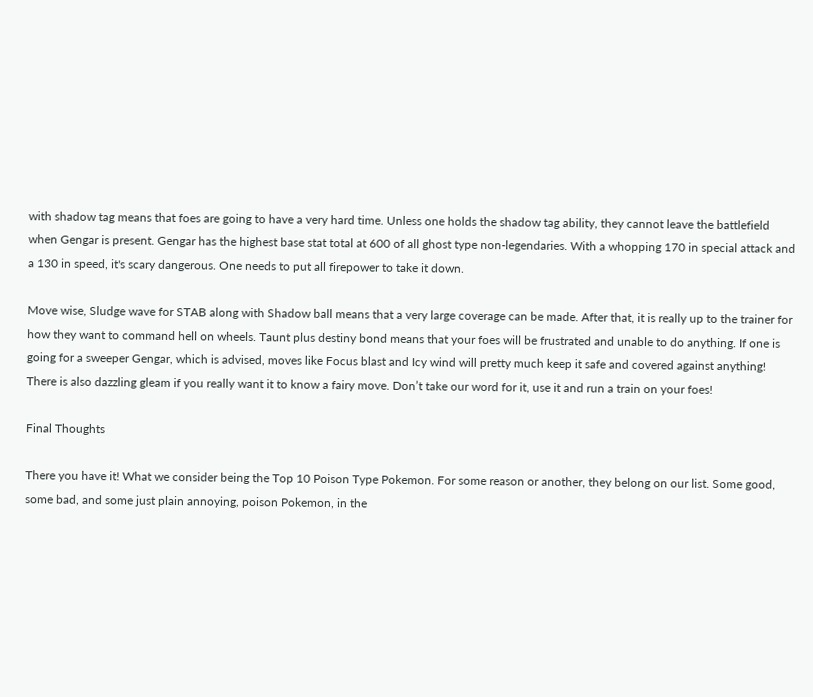with shadow tag means that foes are going to have a very hard time. Unless one holds the shadow tag ability, they cannot leave the battlefield when Gengar is present. Gengar has the highest base stat total at 600 of all ghost type non-legendaries. With a whopping 170 in special attack and a 130 in speed, it's scary dangerous. One needs to put all firepower to take it down.

Move wise, Sludge wave for STAB along with Shadow ball means that a very large coverage can be made. After that, it is really up to the trainer for how they want to command hell on wheels. Taunt plus destiny bond means that your foes will be frustrated and unable to do anything. If one is going for a sweeper Gengar, which is advised, moves like Focus blast and Icy wind will pretty much keep it safe and covered against anything! There is also dazzling gleam if you really want it to know a fairy move. Don’t take our word for it, use it and run a train on your foes!

Final Thoughts

There you have it! What we consider being the Top 10 Poison Type Pokemon. For some reason or another, they belong on our list. Some good, some bad, and some just plain annoying, poison Pokemon, in the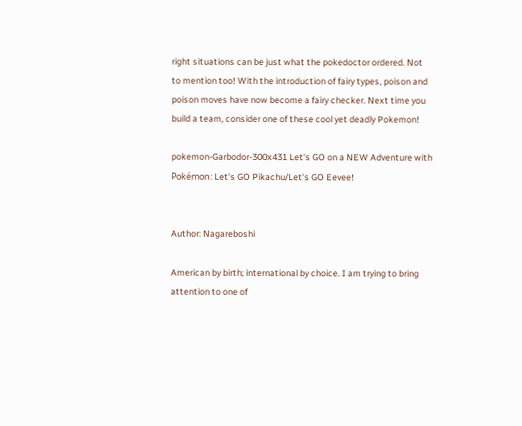right situations can be just what the pokedoctor ordered. Not to mention too! With the introduction of fairy types, poison and poison moves have now become a fairy checker. Next time you build a team, consider one of these cool yet deadly Pokemon!

pokemon-Garbodor-300x431 Let's GO on a NEW Adventure with Pokémon: Let's GO Pikachu/Let's GO Eevee!


Author: Nagareboshi

American by birth; international by choice. I am trying to bring attention to one of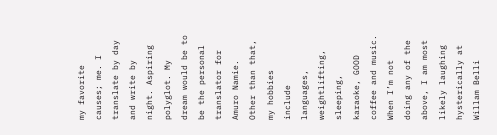my favorite causes; me. I translate by day and write by night. Aspiring polyglot. My dream would be to be the personal translator for Amuro Namie. Other than that, my hobbies include languages, weightlifting, sleeping, karaoke, GOOD coffee and music. When I’m not doing any of the above, I am most likely laughing hysterically at Willam Belli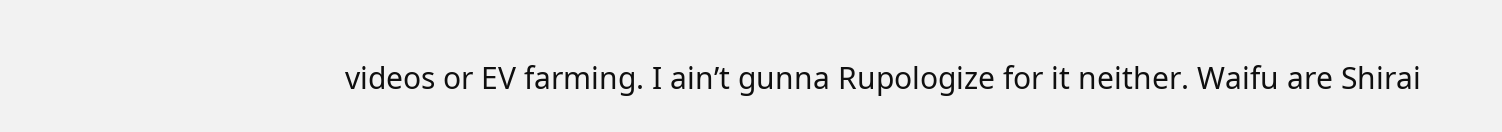videos or EV farming. I ain’t gunna Rupologize for it neither. Waifu are Shirai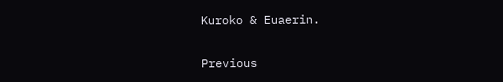Kuroko & Euaerin.

Previous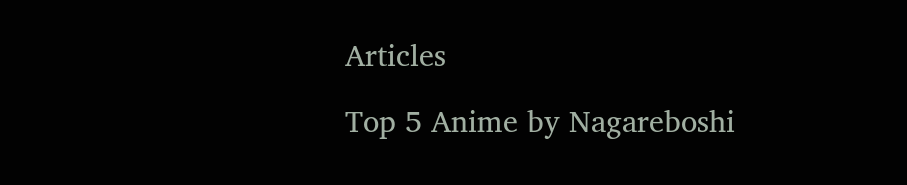Articles

Top 5 Anime by Nagareboshi